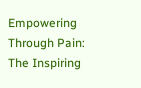Empowering Through Pain: The Inspiring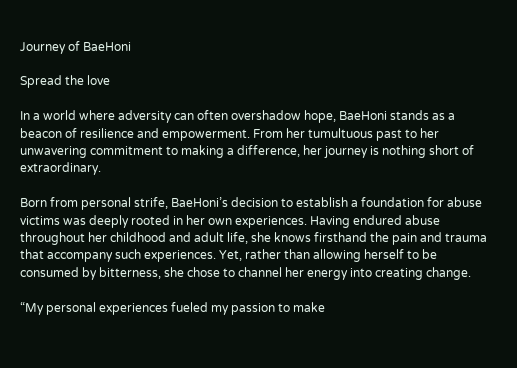Journey of BaeHoni

Spread the love

In a world where adversity can often overshadow hope, BaeHoni stands as a beacon of resilience and empowerment. From her tumultuous past to her unwavering commitment to making a difference, her journey is nothing short of extraordinary.

Born from personal strife, BaeHoni’s decision to establish a foundation for abuse victims was deeply rooted in her own experiences. Having endured abuse throughout her childhood and adult life, she knows firsthand the pain and trauma that accompany such experiences. Yet, rather than allowing herself to be consumed by bitterness, she chose to channel her energy into creating change.

“My personal experiences fueled my passion to make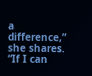a difference,” she shares. “If I can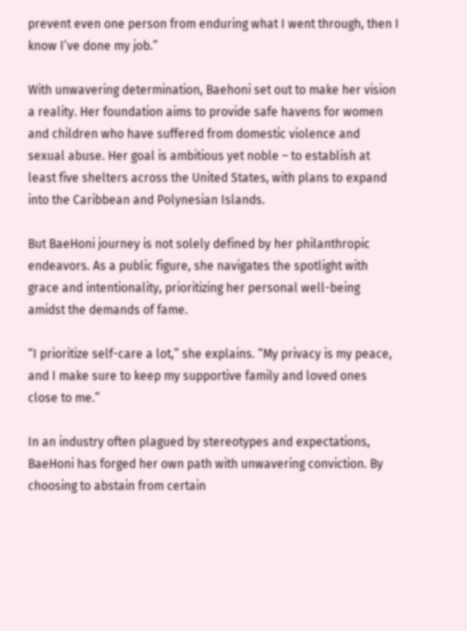prevent even one person from enduring what I went through, then I know I’ve done my job.”

With unwavering determination, Baehoni set out to make her vision a reality. Her foundation aims to provide safe havens for women and children who have suffered from domestic violence and sexual abuse. Her goal is ambitious yet noble – to establish at least five shelters across the United States, with plans to expand into the Caribbean and Polynesian Islands.

But BaeHoni journey is not solely defined by her philanthropic endeavors. As a public figure, she navigates the spotlight with grace and intentionality, prioritizing her personal well-being amidst the demands of fame.

“I prioritize self-care a lot,” she explains. “My privacy is my peace, and I make sure to keep my supportive family and loved ones close to me.”

In an industry often plagued by stereotypes and expectations, BaeHoni has forged her own path with unwavering conviction. By choosing to abstain from certain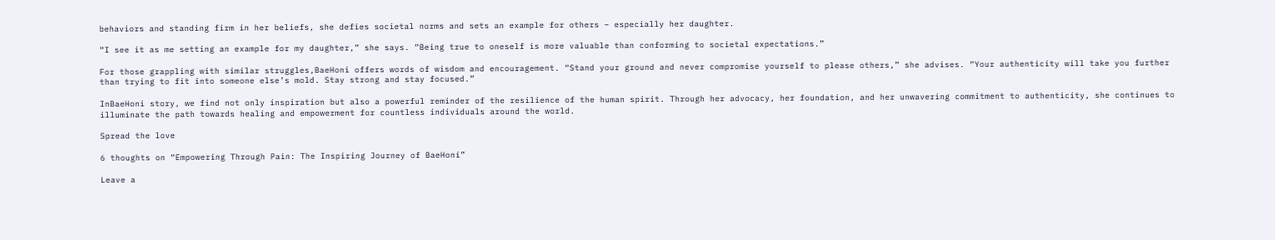behaviors and standing firm in her beliefs, she defies societal norms and sets an example for others – especially her daughter.

“I see it as me setting an example for my daughter,” she says. “Being true to oneself is more valuable than conforming to societal expectations.”

For those grappling with similar struggles,BaeHoni offers words of wisdom and encouragement. “Stand your ground and never compromise yourself to please others,” she advises. “Your authenticity will take you further than trying to fit into someone else’s mold. Stay strong and stay focused.”

InBaeHoni story, we find not only inspiration but also a powerful reminder of the resilience of the human spirit. Through her advocacy, her foundation, and her unwavering commitment to authenticity, she continues to illuminate the path towards healing and empowerment for countless individuals around the world.

Spread the love

6 thoughts on “Empowering Through Pain: The Inspiring Journey of BaeHoni”

Leave a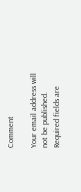Comment

Your email address will not be published. Required fields are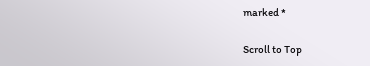marked *

Scroll to Top